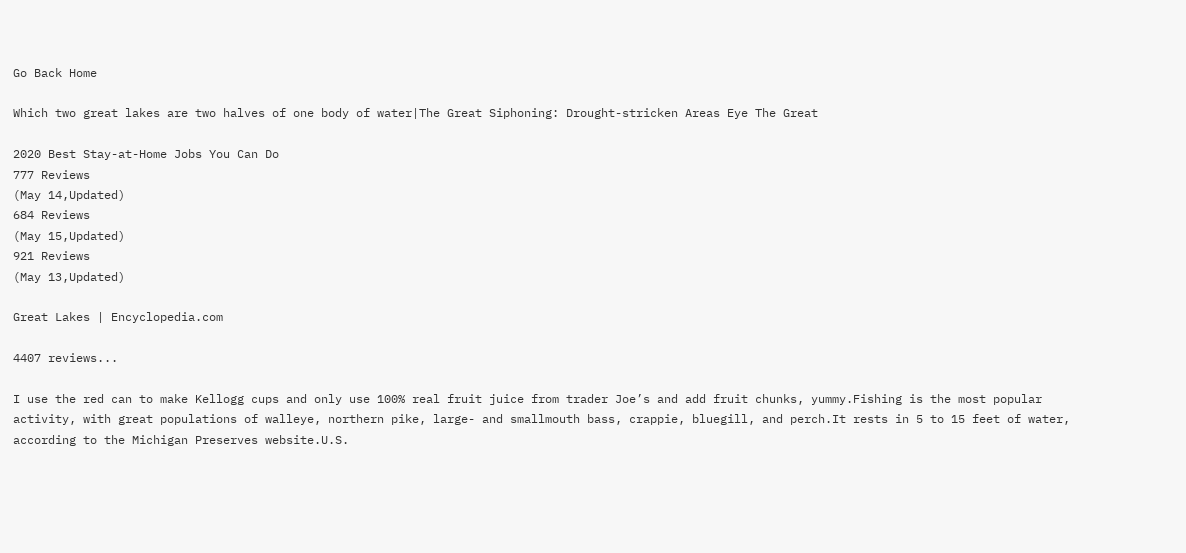Go Back Home

Which two great lakes are two halves of one body of water|The Great Siphoning: Drought-stricken Areas Eye The Great

2020 Best Stay-at-Home Jobs You Can Do
777 Reviews
(May 14,Updated)
684 Reviews
(May 15,Updated)
921 Reviews
(May 13,Updated)

Great Lakes | Encyclopedia.com

4407 reviews...

I use the red can to make Kellogg cups and only use 100% real fruit juice from trader Joe’s and add fruit chunks, yummy.Fishing is the most popular activity, with great populations of walleye, northern pike, large- and smallmouth bass, crappie, bluegill, and perch.It rests in 5 to 15 feet of water, according to the Michigan Preserves website.U.S.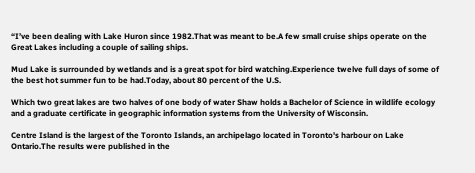“I’ve been dealing with Lake Huron since 1982.That was meant to be.A few small cruise ships operate on the Great Lakes including a couple of sailing ships.

Mud Lake is surrounded by wetlands and is a great spot for bird watching.Experience twelve full days of some of the best hot summer fun to be had.Today, about 80 percent of the U.S.

Which two great lakes are two halves of one body of water Shaw holds a Bachelor of Science in wildlife ecology and a graduate certificate in geographic information systems from the University of Wisconsin.

Centre Island is the largest of the Toronto Islands, an archipelago located in Toronto's harbour on Lake Ontario.The results were published in the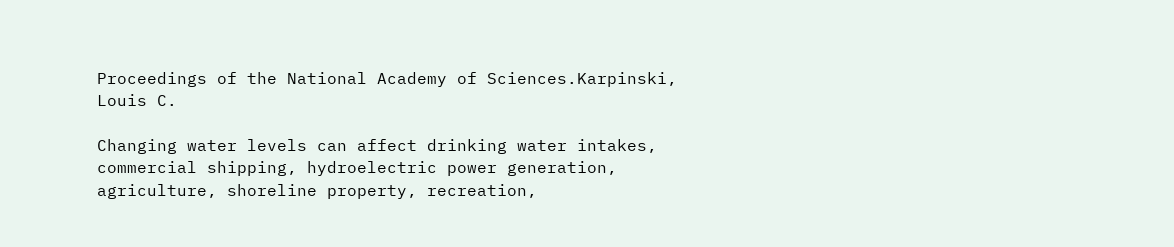Proceedings of the National Academy of Sciences.Karpinski, Louis C.

Changing water levels can affect drinking water intakes, commercial shipping, hydroelectric power generation, agriculture, shoreline property, recreation,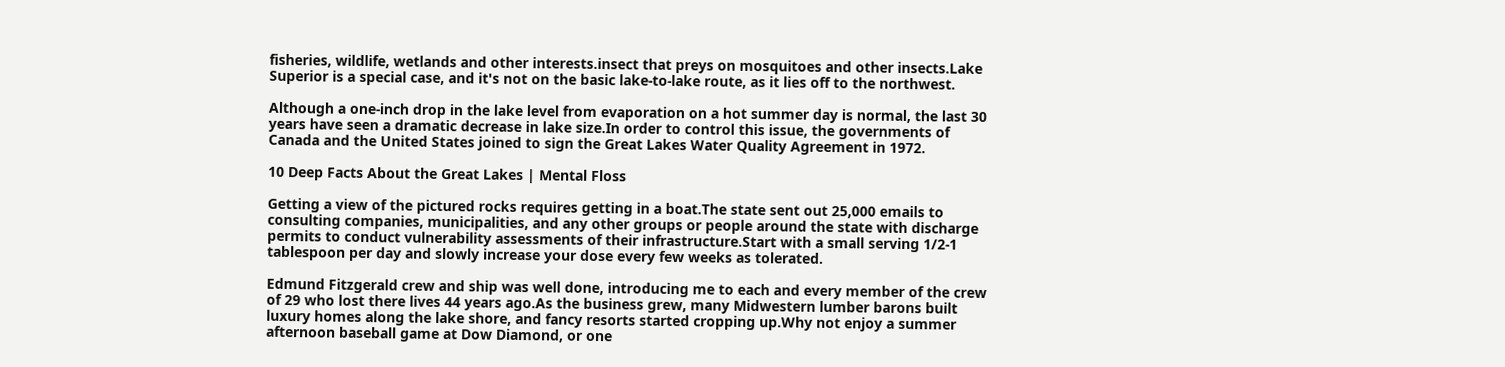fisheries, wildlife, wetlands and other interests.insect that preys on mosquitoes and other insects.Lake Superior is a special case, and it's not on the basic lake-to-lake route, as it lies off to the northwest.

Although a one-inch drop in the lake level from evaporation on a hot summer day is normal, the last 30 years have seen a dramatic decrease in lake size.In order to control this issue, the governments of Canada and the United States joined to sign the Great Lakes Water Quality Agreement in 1972.

10 Deep Facts About the Great Lakes | Mental Floss

Getting a view of the pictured rocks requires getting in a boat.The state sent out 25,000 emails to consulting companies, municipalities, and any other groups or people around the state with discharge permits to conduct vulnerability assessments of their infrastructure.Start with a small serving 1/2-1 tablespoon per day and slowly increase your dose every few weeks as tolerated.

Edmund Fitzgerald crew and ship was well done, introducing me to each and every member of the crew of 29 who lost there lives 44 years ago.As the business grew, many Midwestern lumber barons built luxury homes along the lake shore, and fancy resorts started cropping up.Why not enjoy a summer afternoon baseball game at Dow Diamond, or one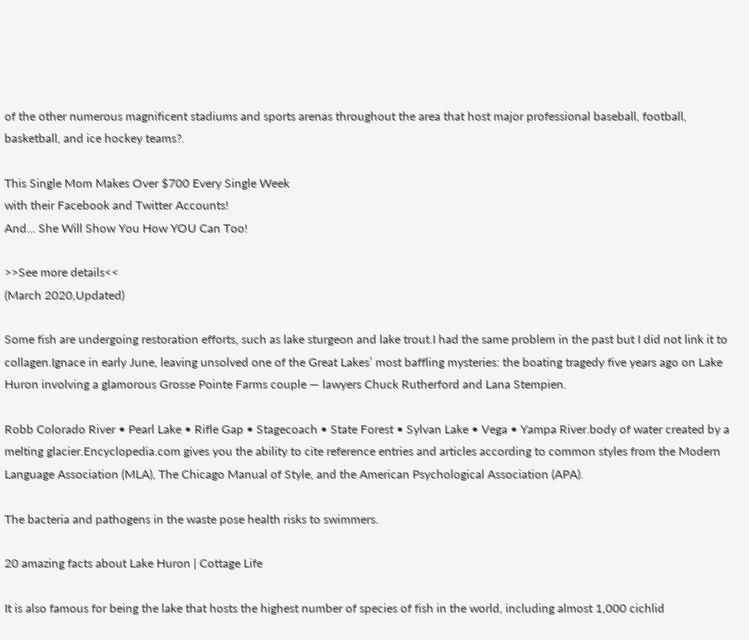of the other numerous magnificent stadiums and sports arenas throughout the area that host major professional baseball, football, basketball, and ice hockey teams?.

This Single Mom Makes Over $700 Every Single Week
with their Facebook and Twitter Accounts!
And... She Will Show You How YOU Can Too!

>>See more details<<
(March 2020,Updated)

Some fish are undergoing restoration efforts, such as lake sturgeon and lake trout.I had the same problem in the past but I did not link it to collagen.Ignace in early June, leaving unsolved one of the Great Lakes’ most baffling mysteries: the boating tragedy five years ago on Lake Huron involving a glamorous Grosse Pointe Farms couple — lawyers Chuck Rutherford and Lana Stempien.

Robb Colorado River • Pearl Lake • Rifle Gap • Stagecoach • State Forest • Sylvan Lake • Vega • Yampa River.body of water created by a melting glacier.Encyclopedia.com gives you the ability to cite reference entries and articles according to common styles from the Modern Language Association (MLA), The Chicago Manual of Style, and the American Psychological Association (APA).

The bacteria and pathogens in the waste pose health risks to swimmers.

20 amazing facts about Lake Huron | Cottage Life

It is also famous for being the lake that hosts the highest number of species of fish in the world, including almost 1,000 cichlid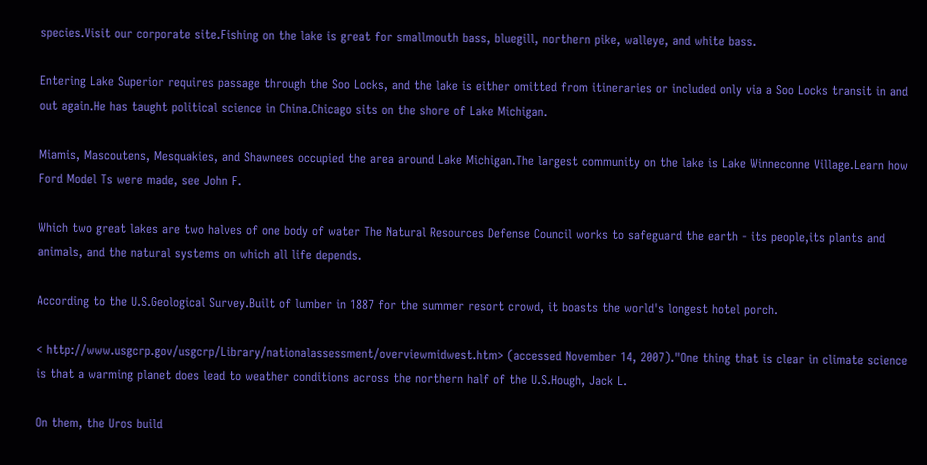species.Visit our corporate site.Fishing on the lake is great for smallmouth bass, bluegill, northern pike, walleye, and white bass.

Entering Lake Superior requires passage through the Soo Locks, and the lake is either omitted from itineraries or included only via a Soo Locks transit in and out again.He has taught political science in China.Chicago sits on the shore of Lake Michigan.

Miamis, Mascoutens, Mesquakies, and Shawnees occupied the area around Lake Michigan.The largest community on the lake is Lake Winneconne Village.Learn how Ford Model Ts were made, see John F.

Which two great lakes are two halves of one body of water The Natural Resources Defense Council works to safeguard the earth - its people,its plants and animals, and the natural systems on which all life depends.

According to the U.S.Geological Survey.Built of lumber in 1887 for the summer resort crowd, it boasts the world's longest hotel porch.

< http://www.usgcrp.gov/usgcrp/Library/nationalassessment/overviewmidwest.htm> (accessed November 14, 2007)."One thing that is clear in climate science is that a warming planet does lead to weather conditions across the northern half of the U.S.Hough, Jack L.

On them, the Uros build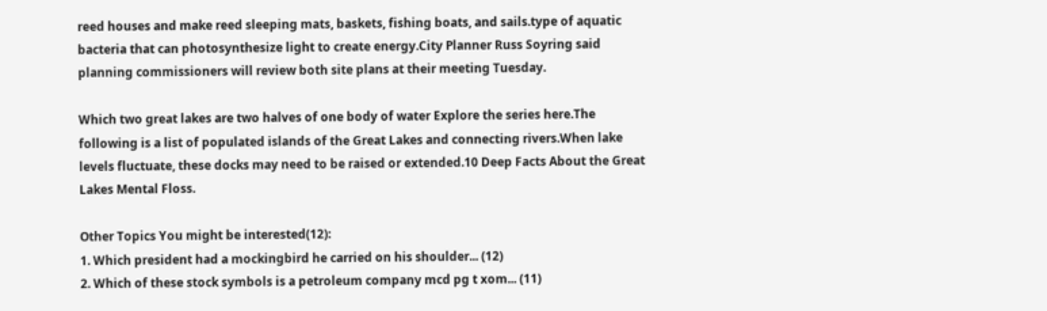reed houses and make reed sleeping mats, baskets, fishing boats, and sails.type of aquatic bacteria that can photosynthesize light to create energy.City Planner Russ Soyring said planning commissioners will review both site plans at their meeting Tuesday.

Which two great lakes are two halves of one body of water Explore the series here.The following is a list of populated islands of the Great Lakes and connecting rivers.When lake levels fluctuate, these docks may need to be raised or extended.10 Deep Facts About the Great Lakes Mental Floss.

Other Topics You might be interested(12):
1. Which president had a mockingbird he carried on his shoulder... (12)
2. Which of these stock symbols is a petroleum company mcd pg t xom... (11)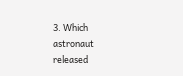3. Which astronaut released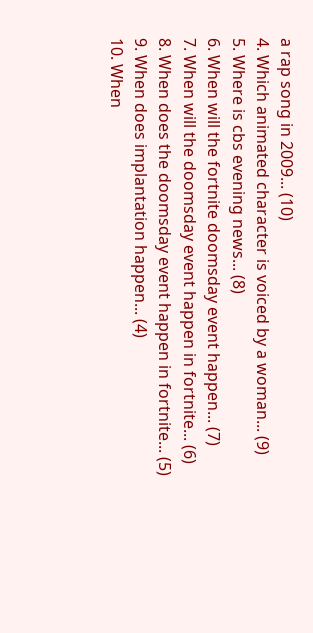a rap song in 2009... (10)
4. Which animated character is voiced by a woman... (9)
5. Where is cbs evening news... (8)
6. When will the fortnite doomsday event happen... (7)
7. When will the doomsday event happen in fortnite... (6)
8. When does the doomsday event happen in fortnite... (5)
9. When does implantation happen... (4)
10. When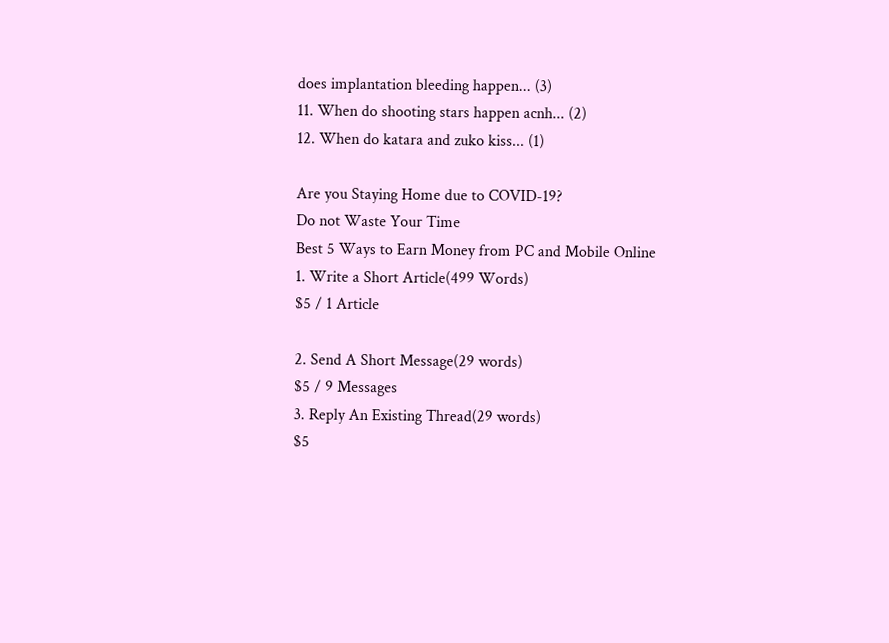does implantation bleeding happen... (3)
11. When do shooting stars happen acnh... (2)
12. When do katara and zuko kiss... (1)

Are you Staying Home due to COVID-19?
Do not Waste Your Time
Best 5 Ways to Earn Money from PC and Mobile Online
1. Write a Short Article(499 Words)
$5 / 1 Article

2. Send A Short Message(29 words)
$5 / 9 Messages
3. Reply An Existing Thread(29 words)
$5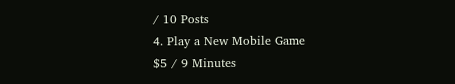/ 10 Posts
4. Play a New Mobile Game
$5 / 9 Minutes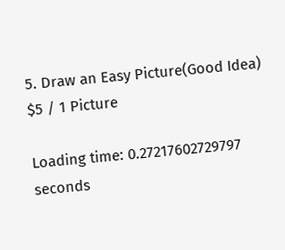5. Draw an Easy Picture(Good Idea)
$5 / 1 Picture

Loading time: 0.27217602729797 seconds